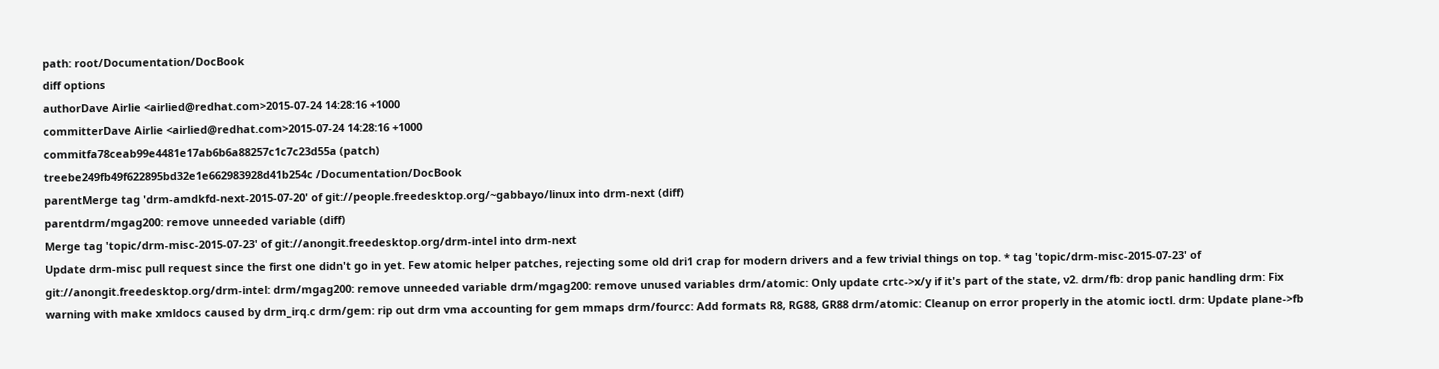path: root/Documentation/DocBook
diff options
authorDave Airlie <airlied@redhat.com>2015-07-24 14:28:16 +1000
committerDave Airlie <airlied@redhat.com>2015-07-24 14:28:16 +1000
commitfa78ceab99e4481e17ab6b6a88257c1c7c23d55a (patch)
treebe249fb49f622895bd32e1e662983928d41b254c /Documentation/DocBook
parentMerge tag 'drm-amdkfd-next-2015-07-20' of git://people.freedesktop.org/~gabbayo/linux into drm-next (diff)
parentdrm/mgag200: remove unneeded variable (diff)
Merge tag 'topic/drm-misc-2015-07-23' of git://anongit.freedesktop.org/drm-intel into drm-next
Update drm-misc pull request since the first one didn't go in yet. Few atomic helper patches, rejecting some old dri1 crap for modern drivers and a few trivial things on top. * tag 'topic/drm-misc-2015-07-23' of git://anongit.freedesktop.org/drm-intel: drm/mgag200: remove unneeded variable drm/mgag200: remove unused variables drm/atomic: Only update crtc->x/y if it's part of the state, v2. drm/fb: drop panic handling drm: Fix warning with make xmldocs caused by drm_irq.c drm/gem: rip out drm vma accounting for gem mmaps drm/fourcc: Add formats R8, RG88, GR88 drm/atomic: Cleanup on error properly in the atomic ioctl. drm: Update plane->fb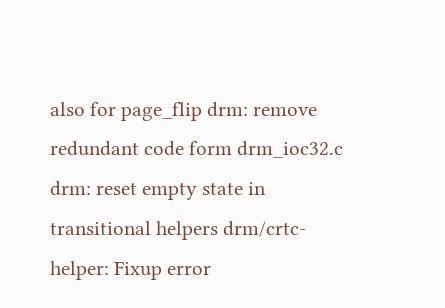also for page_flip drm: remove redundant code form drm_ioc32.c drm: reset empty state in transitional helpers drm/crtc-helper: Fixup error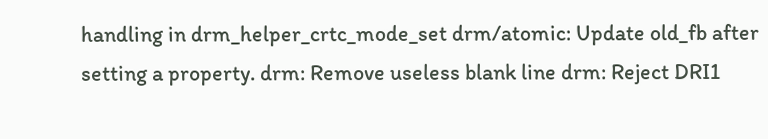handling in drm_helper_crtc_mode_set drm/atomic: Update old_fb after setting a property. drm: Remove useless blank line drm: Reject DRI1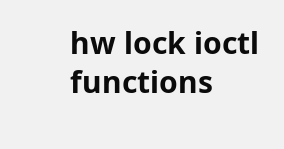hw lock ioctl functions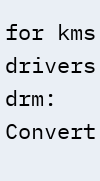for kms drivers drm: Convert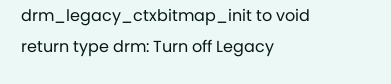drm_legacy_ctxbitmap_init to void return type drm: Turn off Legacy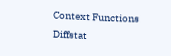Context Functions
Diffstat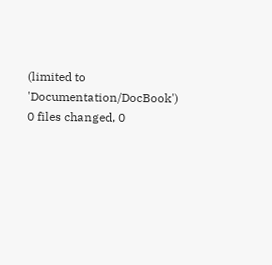(limited to 'Documentation/DocBook')
0 files changed, 0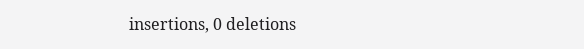insertions, 0 deletions